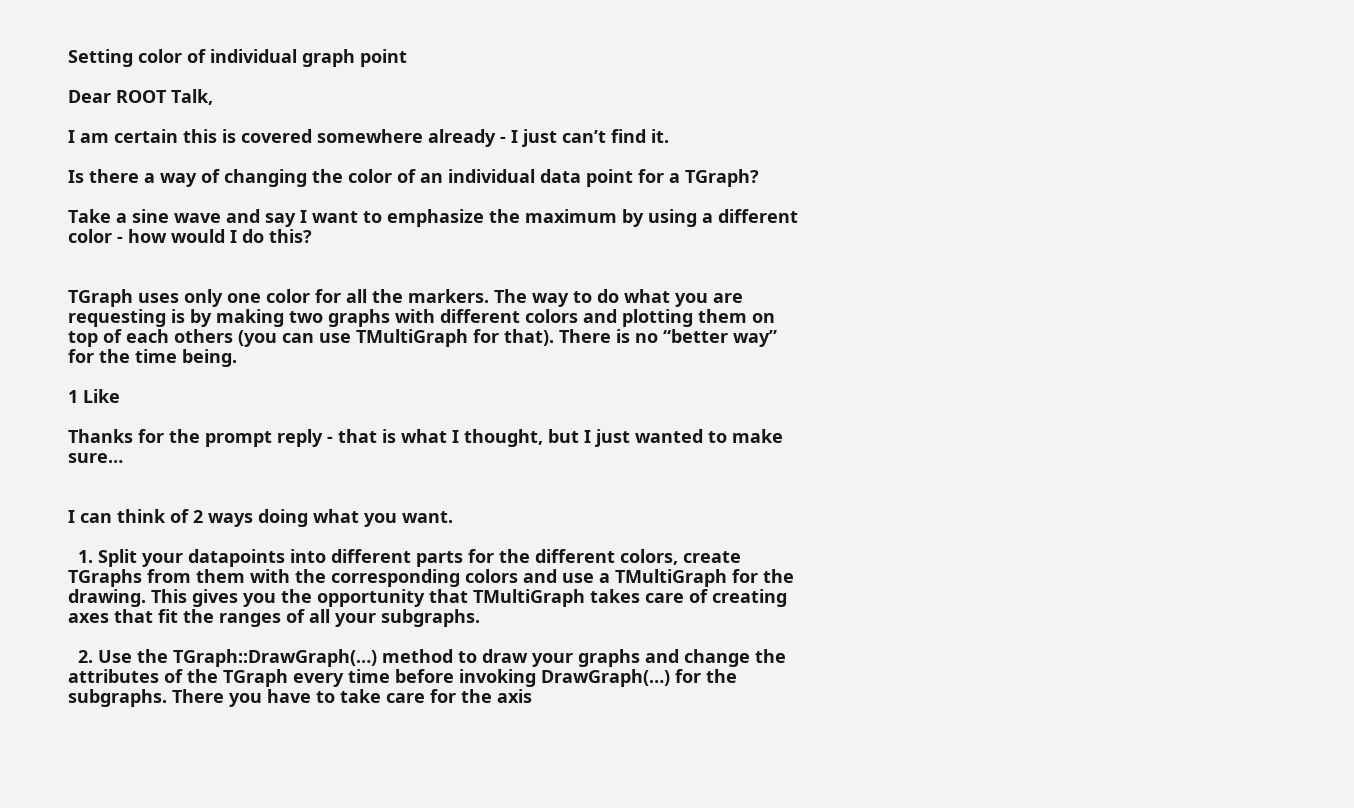Setting color of individual graph point

Dear ROOT Talk,

I am certain this is covered somewhere already - I just can’t find it.

Is there a way of changing the color of an individual data point for a TGraph?

Take a sine wave and say I want to emphasize the maximum by using a different color - how would I do this?


TGraph uses only one color for all the markers. The way to do what you are requesting is by making two graphs with different colors and plotting them on top of each others (you can use TMultiGraph for that). There is no “better way” for the time being.

1 Like

Thanks for the prompt reply - that is what I thought, but I just wanted to make sure…


I can think of 2 ways doing what you want.

  1. Split your datapoints into different parts for the different colors, create TGraphs from them with the corresponding colors and use a TMultiGraph for the drawing. This gives you the opportunity that TMultiGraph takes care of creating axes that fit the ranges of all your subgraphs.

  2. Use the TGraph::DrawGraph(…) method to draw your graphs and change the attributes of the TGraph every time before invoking DrawGraph(…) for the subgraphs. There you have to take care for the axis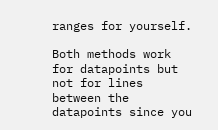ranges for yourself.

Both methods work for datapoints but not for lines between the datapoints since you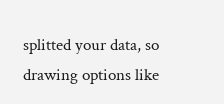splitted your data, so drawing options like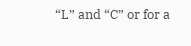“L” and “C” or for a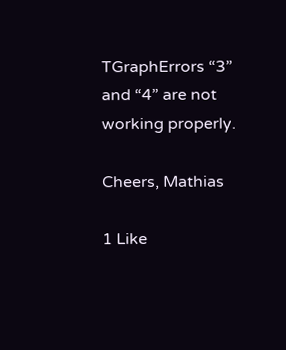TGraphErrors “3” and “4” are not working properly.

Cheers, Mathias

1 Like